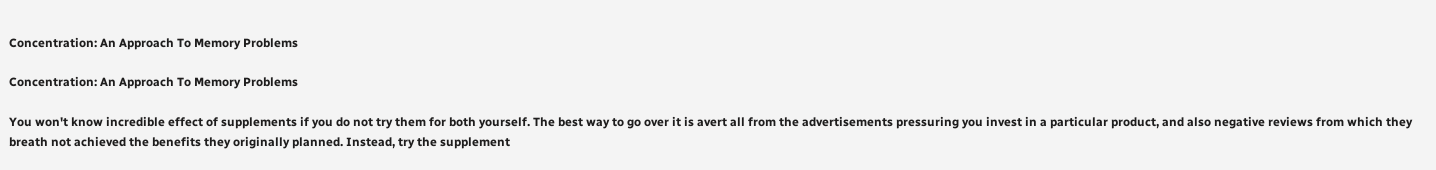Concentration: An Approach To Memory Problems

Concentration: An Approach To Memory Problems

You won't know incredible effect of supplements if you do not try them for both yourself. The best way to go over it is avert all from the advertisements pressuring you invest in a particular product, and also negative reviews from which they breath not achieved the benefits they originally planned. Instead, try the supplement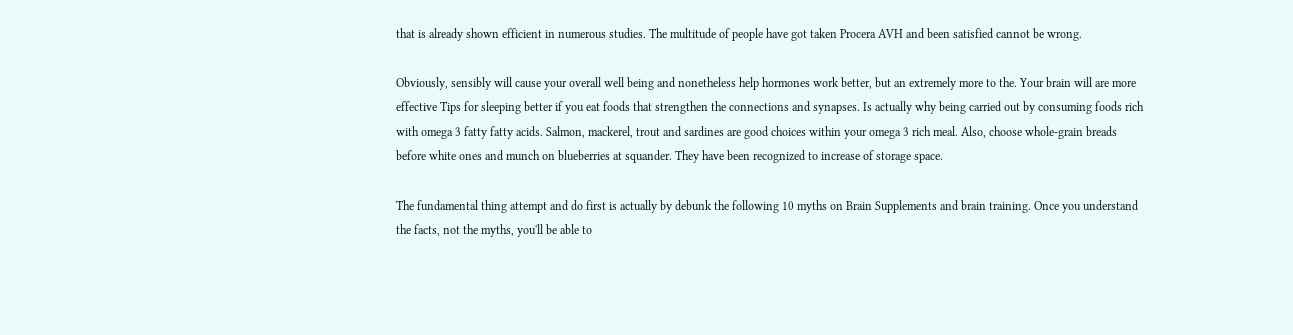that is already shown efficient in numerous studies. The multitude of people have got taken Procera AVH and been satisfied cannot be wrong.

Obviously, sensibly will cause your overall well being and nonetheless help hormones work better, but an extremely more to the. Your brain will are more effective Tips for sleeping better if you eat foods that strengthen the connections and synapses. Is actually why being carried out by consuming foods rich with omega 3 fatty fatty acids. Salmon, mackerel, trout and sardines are good choices within your omega 3 rich meal. Also, choose whole-grain breads before white ones and munch on blueberries at squander. They have been recognized to increase of storage space.

The fundamental thing attempt and do first is actually by debunk the following 10 myths on Brain Supplements and brain training. Once you understand the facts, not the myths, you'll be able to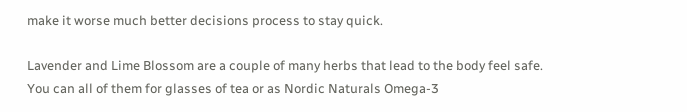make it worse much better decisions process to stay quick.

Lavender and Lime Blossom are a couple of many herbs that lead to the body feel safe. You can all of them for glasses of tea or as Nordic Naturals Omega-3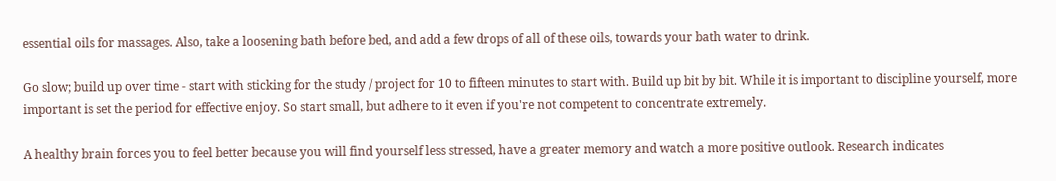essential oils for massages. Also, take a loosening bath before bed, and add a few drops of all of these oils, towards your bath water to drink.

Go slow; build up over time - start with sticking for the study / project for 10 to fifteen minutes to start with. Build up bit by bit. While it is important to discipline yourself, more important is set the period for effective enjoy. So start small, but adhere to it even if you're not competent to concentrate extremely.

A healthy brain forces you to feel better because you will find yourself less stressed, have a greater memory and watch a more positive outlook. Research indicates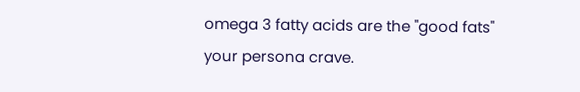omega 3 fatty acids are the "good fats" your persona crave.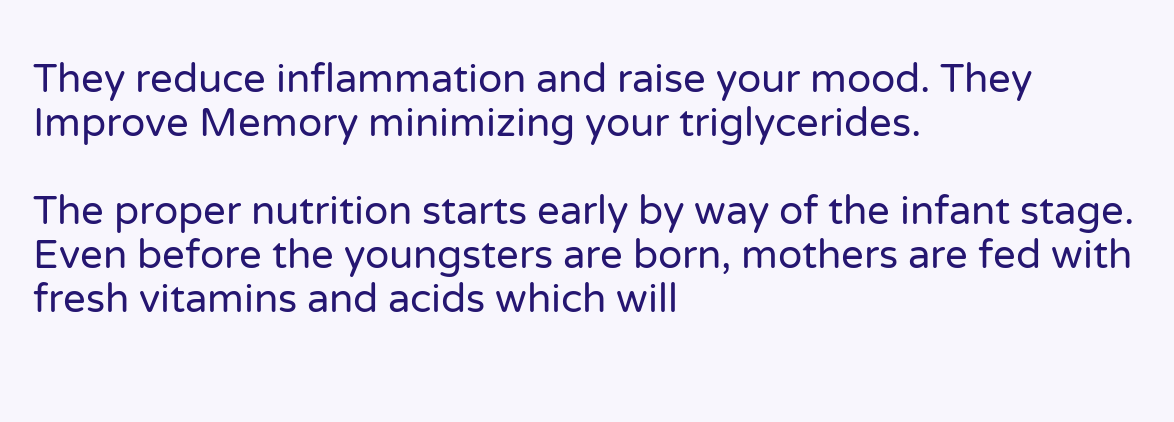They reduce inflammation and raise your mood. They Improve Memory minimizing your triglycerides.

The proper nutrition starts early by way of the infant stage. Even before the youngsters are born, mothers are fed with fresh vitamins and acids which will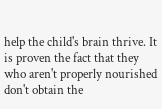help the child's brain thrive. It is proven the fact that they who aren't properly nourished don't obtain the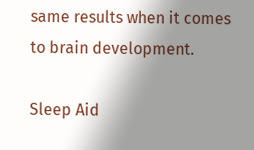same results when it comes to brain development.

Sleep Aid